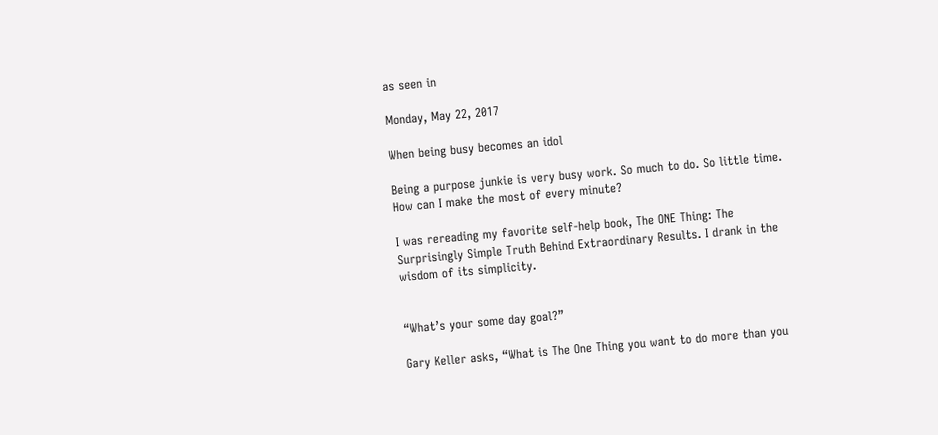as seen in

Monday, May 22, 2017

When being busy becomes an idol

Being a purpose junkie is very busy work. So much to do. So little time. How can I make the most of every minute?

I was rereading my favorite self-help book, The ONE Thing: The Surprisingly Simple Truth Behind Extraordinary Results. I drank in the wisdom of its simplicity.


“What’s your some day goal?”

Gary Keller asks, “What is The One Thing you want to do more than you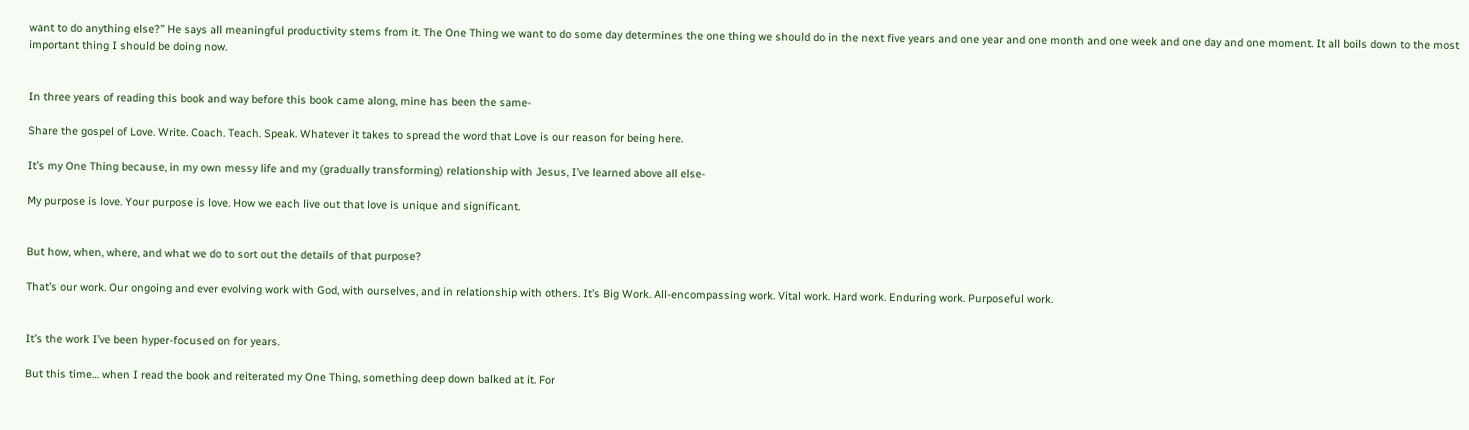want to do anything else?” He says all meaningful productivity stems from it. The One Thing we want to do some day determines the one thing we should do in the next five years and one year and one month and one week and one day and one moment. It all boils down to the most important thing I should be doing now.


In three years of reading this book and way before this book came along, mine has been the same-

Share the gospel of Love. Write. Coach. Teach. Speak. Whatever it takes to spread the word that Love is our reason for being here.

It’s my One Thing because, in my own messy life and my (gradually transforming) relationship with Jesus, I’ve learned above all else-

My purpose is love. Your purpose is love. How we each live out that love is unique and significant.


But how, when, where, and what we do to sort out the details of that purpose?

That’s our work. Our ongoing and ever evolving work with God, with ourselves, and in relationship with others. It’s Big Work. All-encompassing work. Vital work. Hard work. Enduring work. Purposeful work.


It’s the work I’ve been hyper-focused on for years.

But this time… when I read the book and reiterated my One Thing, something deep down balked at it. For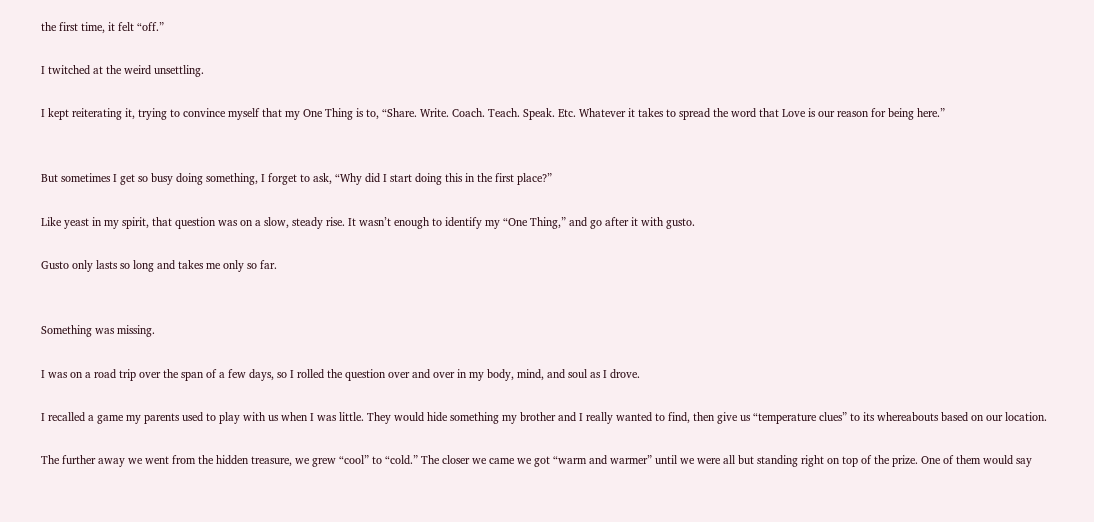the first time, it felt “off.”

I twitched at the weird unsettling.

I kept reiterating it, trying to convince myself that my One Thing is to, “Share. Write. Coach. Teach. Speak. Etc. Whatever it takes to spread the word that Love is our reason for being here.”


But sometimes I get so busy doing something, I forget to ask, “Why did I start doing this in the first place?”

Like yeast in my spirit, that question was on a slow, steady rise. It wasn’t enough to identify my “One Thing,” and go after it with gusto.

Gusto only lasts so long and takes me only so far.


Something was missing.

I was on a road trip over the span of a few days, so I rolled the question over and over in my body, mind, and soul as I drove.

I recalled a game my parents used to play with us when I was little. They would hide something my brother and I really wanted to find, then give us “temperature clues” to its whereabouts based on our location.

The further away we went from the hidden treasure, we grew “cool” to “cold.” The closer we came we got “warm and warmer” until we were all but standing right on top of the prize. One of them would say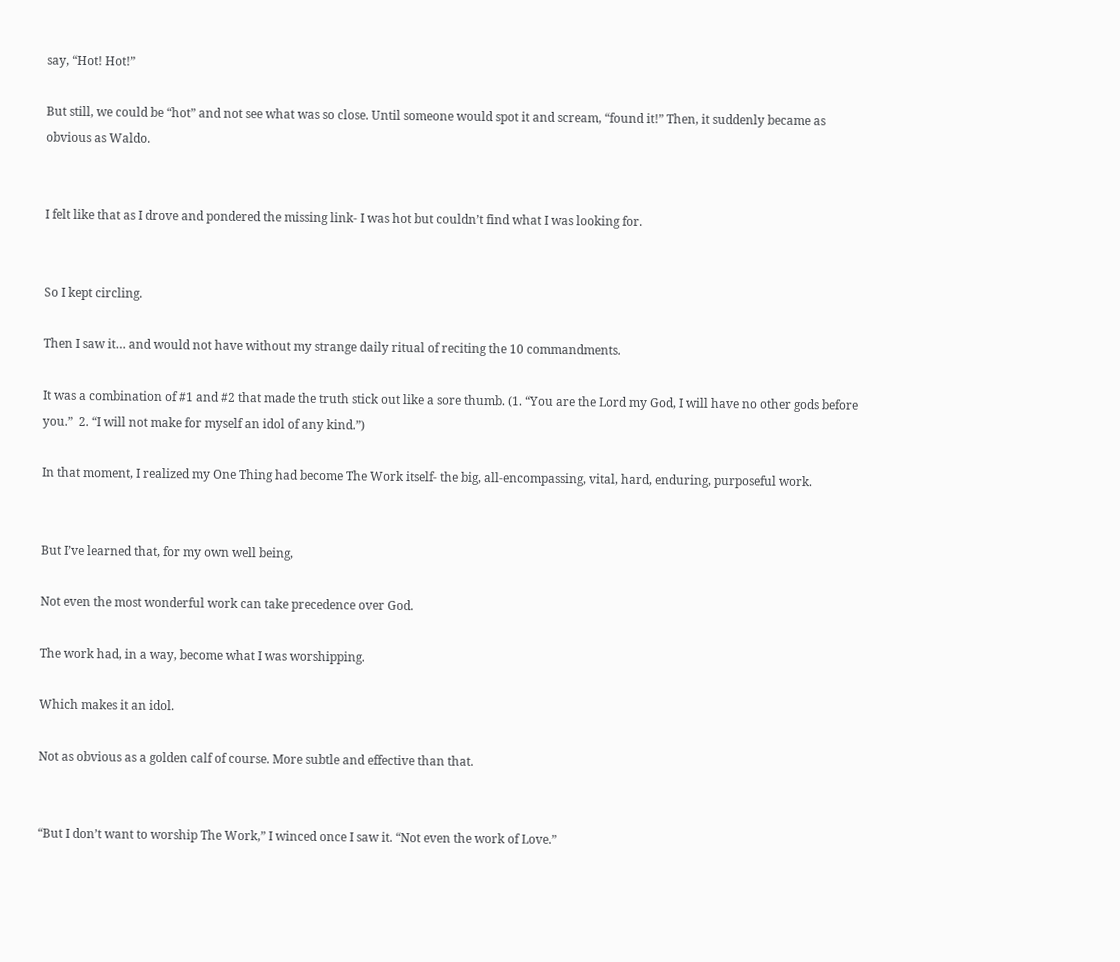say, “Hot! Hot!”

But still, we could be “hot” and not see what was so close. Until someone would spot it and scream, “found it!” Then, it suddenly became as obvious as Waldo.


I felt like that as I drove and pondered the missing link- I was hot but couldn’t find what I was looking for.


So I kept circling.

Then I saw it… and would not have without my strange daily ritual of reciting the 10 commandments.

It was a combination of #1 and #2 that made the truth stick out like a sore thumb. (1. “You are the Lord my God, I will have no other gods before you.”  2. “I will not make for myself an idol of any kind.”)

In that moment, I realized my One Thing had become The Work itself- the big, all-encompassing, vital, hard, enduring, purposeful work.


But I’ve learned that, for my own well being,

Not even the most wonderful work can take precedence over God.

The work had, in a way, become what I was worshipping.

Which makes it an idol.

Not as obvious as a golden calf of course. More subtle and effective than that.


“But I don’t want to worship The Work,” I winced once I saw it. “Not even the work of Love.”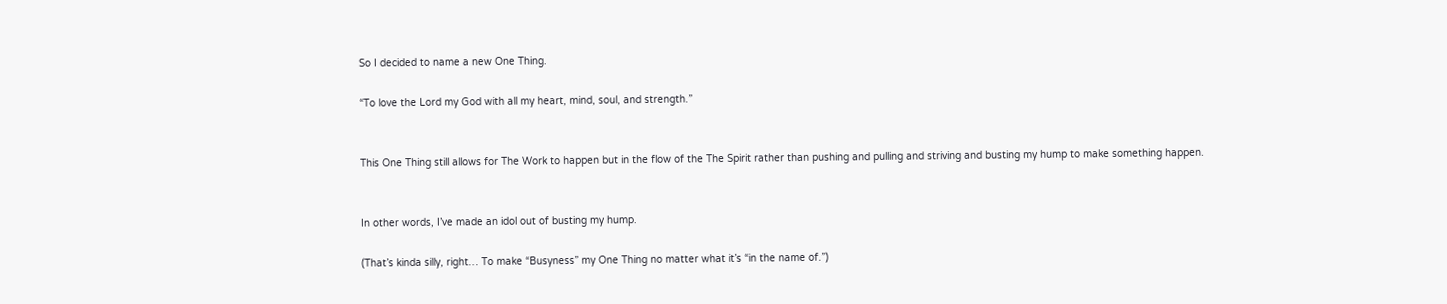So I decided to name a new One Thing.

“To love the Lord my God with all my heart, mind, soul, and strength.”


This One Thing still allows for The Work to happen but in the flow of the The Spirit rather than pushing and pulling and striving and busting my hump to make something happen.


In other words, I’ve made an idol out of busting my hump.

(That’s kinda silly, right… To make “Busyness” my One Thing no matter what it’s “in the name of.”)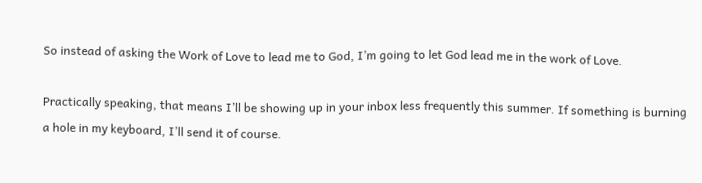So instead of asking the Work of Love to lead me to God, I’m going to let God lead me in the work of Love.

Practically speaking, that means I’ll be showing up in your inbox less frequently this summer. If something is burning a hole in my keyboard, I’ll send it of course.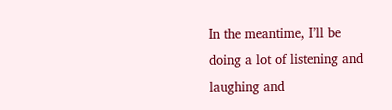In the meantime, I’ll be doing a lot of listening and laughing and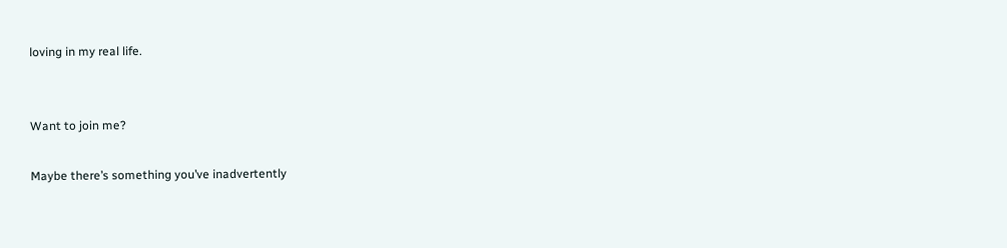loving in my real life.


Want to join me?

Maybe there’s something you’ve inadvertently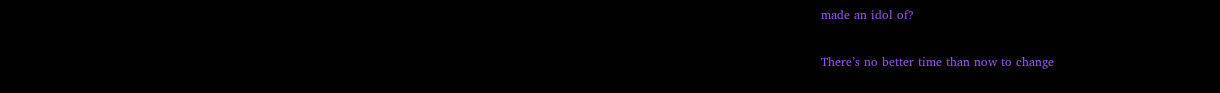made an idol of?

There’s no better time than now to change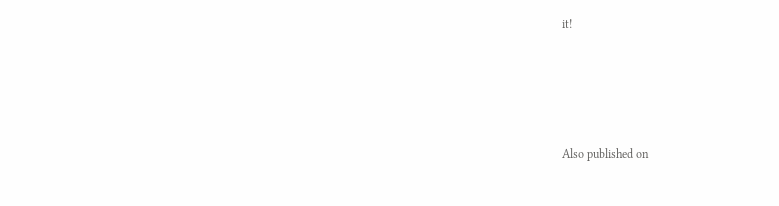it!






Also published on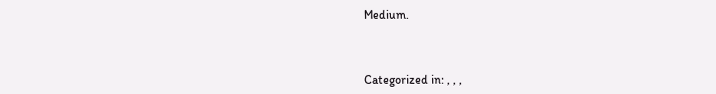Medium.



Categorized in: , , ,